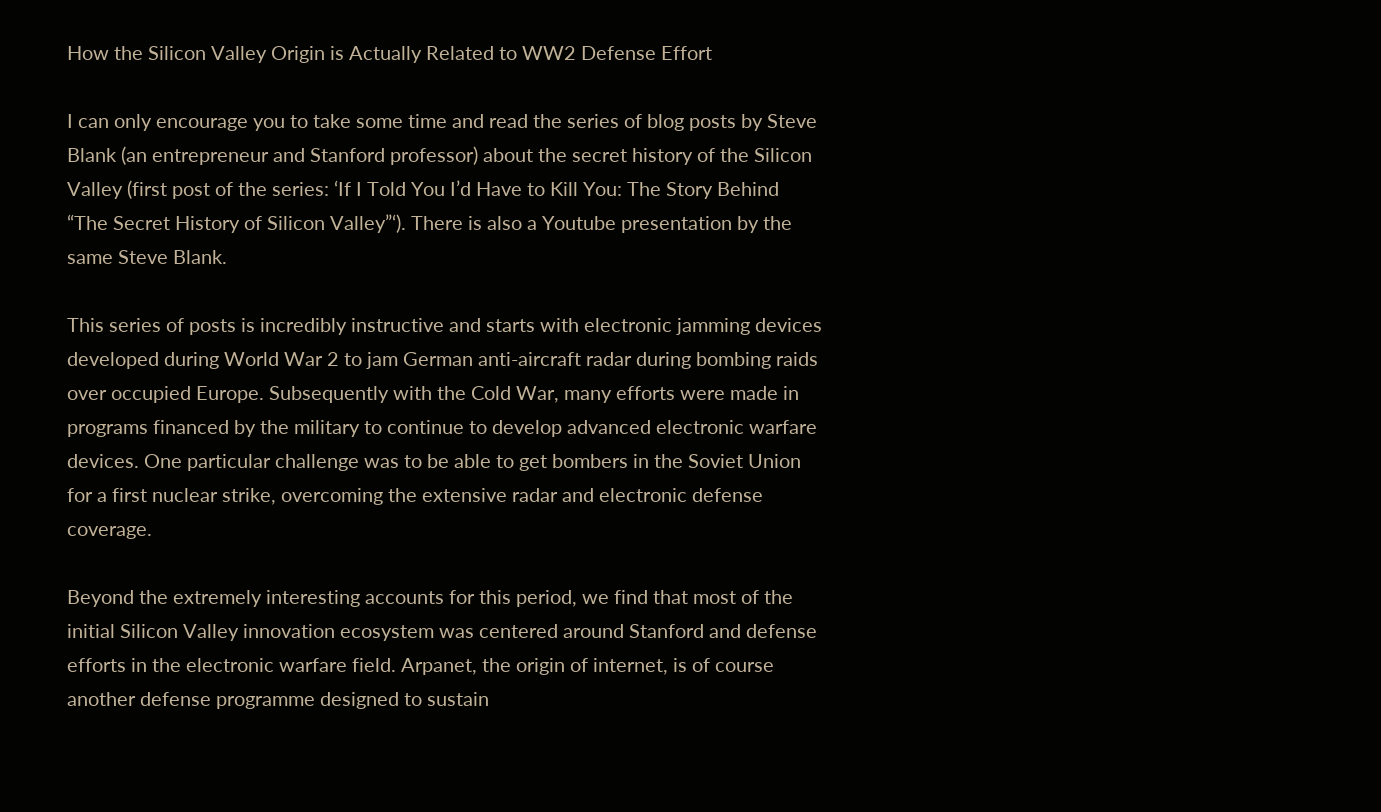How the Silicon Valley Origin is Actually Related to WW2 Defense Effort

I can only encourage you to take some time and read the series of blog posts by Steve Blank (an entrepreneur and Stanford professor) about the secret history of the Silicon Valley (first post of the series: ‘If I Told You I’d Have to Kill You: The Story Behind “The Secret History of Silicon Valley”‘). There is also a Youtube presentation by the same Steve Blank.

This series of posts is incredibly instructive and starts with electronic jamming devices developed during World War 2 to jam German anti-aircraft radar during bombing raids over occupied Europe. Subsequently with the Cold War, many efforts were made in programs financed by the military to continue to develop advanced electronic warfare devices. One particular challenge was to be able to get bombers in the Soviet Union for a first nuclear strike, overcoming the extensive radar and electronic defense coverage.

Beyond the extremely interesting accounts for this period, we find that most of the initial Silicon Valley innovation ecosystem was centered around Stanford and defense efforts in the electronic warfare field. Arpanet, the origin of internet, is of course another defense programme designed to sustain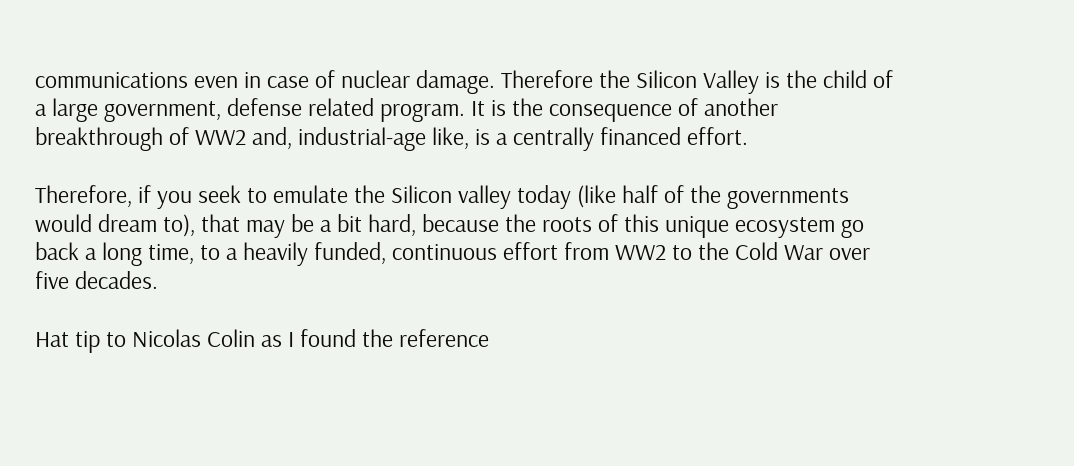communications even in case of nuclear damage. Therefore the Silicon Valley is the child of a large government, defense related program. It is the consequence of another breakthrough of WW2 and, industrial-age like, is a centrally financed effort.

Therefore, if you seek to emulate the Silicon valley today (like half of the governments would dream to), that may be a bit hard, because the roots of this unique ecosystem go back a long time, to a heavily funded, continuous effort from WW2 to the Cold War over five decades.

Hat tip to Nicolas Colin as I found the reference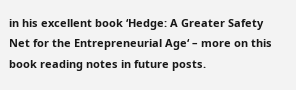in his excellent book ‘Hedge: A Greater Safety Net for the Entrepreneurial Age‘ – more on this book reading notes in future posts.